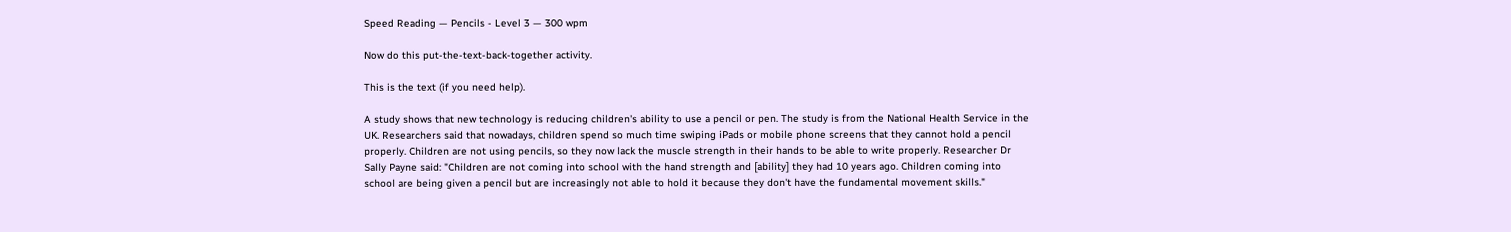Speed Reading — Pencils - Level 3 — 300 wpm

Now do this put-the-text-back-together activity.

This is the text (if you need help).

A study shows that new technology is reducing children's ability to use a pencil or pen. The study is from the National Health Service in the UK. Researchers said that nowadays, children spend so much time swiping iPads or mobile phone screens that they cannot hold a pencil properly. Children are not using pencils, so they now lack the muscle strength in their hands to be able to write properly. Researcher Dr Sally Payne said: "Children are not coming into school with the hand strength and [ability] they had 10 years ago. Children coming into school are being given a pencil but are increasingly not able to hold it because they don't have the fundamental movement skills."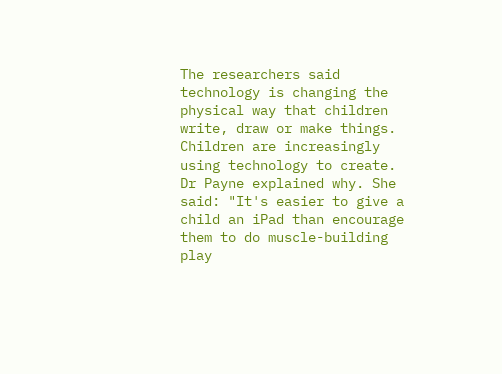The researchers said technology is changing the physical way that children write, draw or make things. Children are increasingly using technology to create. Dr Payne explained why. She said: "It's easier to give a child an iPad than encourage them to do muscle-building play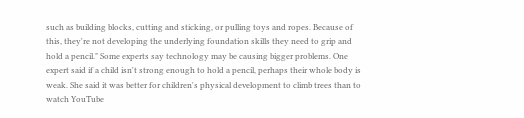such as building blocks, cutting and sticking, or pulling toys and ropes. Because of this, they're not developing the underlying foundation skills they need to grip and hold a pencil." Some experts say technology may be causing bigger problems. One expert said if a child isn't strong enough to hold a pencil, perhaps their whole body is weak. She said it was better for children's physical development to climb trees than to watch YouTube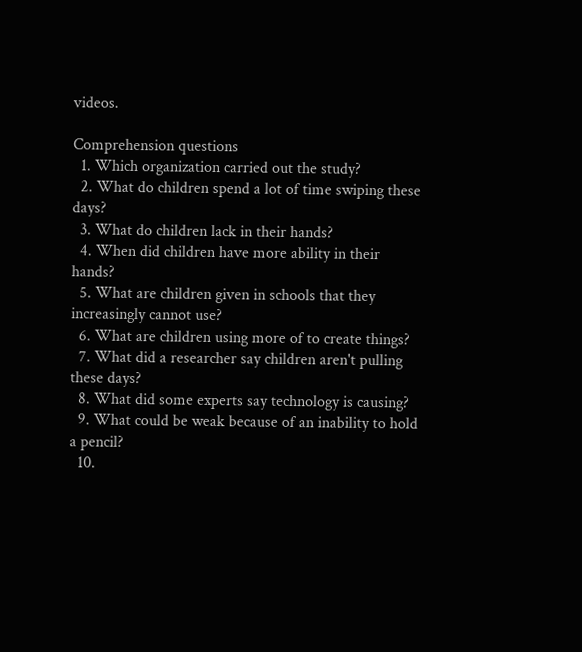videos.

Comprehension questions
  1. Which organization carried out the study?
  2. What do children spend a lot of time swiping these days?
  3. What do children lack in their hands?
  4. When did children have more ability in their hands?
  5. What are children given in schools that they increasingly cannot use?
  6. What are children using more of to create things?
  7. What did a researcher say children aren't pulling these days?
  8. What did some experts say technology is causing?
  9. What could be weak because of an inability to hold a pencil?
  10.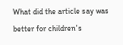What did the article say was better for children's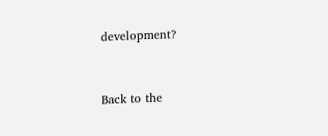development?


Back to the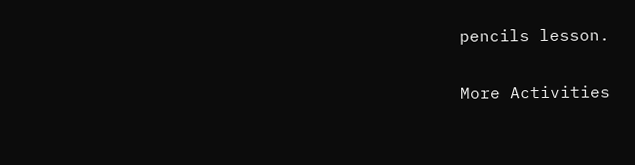pencils lesson.

More Activities